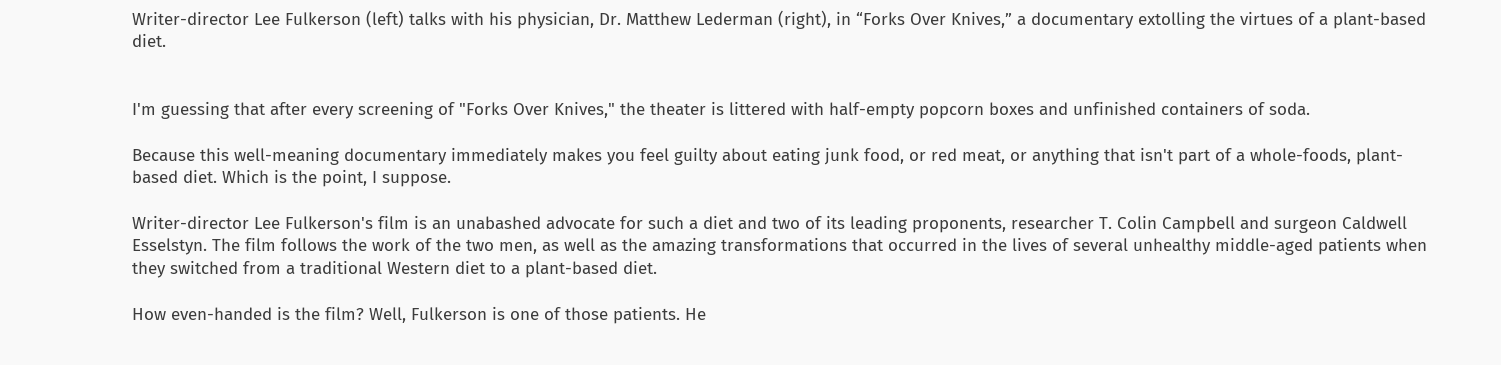Writer-director Lee Fulkerson (left) talks with his physician, Dr. Matthew Lederman (right), in “Forks Over Knives,” a documentary extolling the virtues of a plant-based diet.


I'm guessing that after every screening of "Forks Over Knives," the theater is littered with half-empty popcorn boxes and unfinished containers of soda.

Because this well-meaning documentary immediately makes you feel guilty about eating junk food, or red meat, or anything that isn't part of a whole-foods, plant-based diet. Which is the point, I suppose.

Writer-director Lee Fulkerson's film is an unabashed advocate for such a diet and two of its leading proponents, researcher T. Colin Campbell and surgeon Caldwell Esselstyn. The film follows the work of the two men, as well as the amazing transformations that occurred in the lives of several unhealthy middle-aged patients when they switched from a traditional Western diet to a plant-based diet.

How even-handed is the film? Well, Fulkerson is one of those patients. He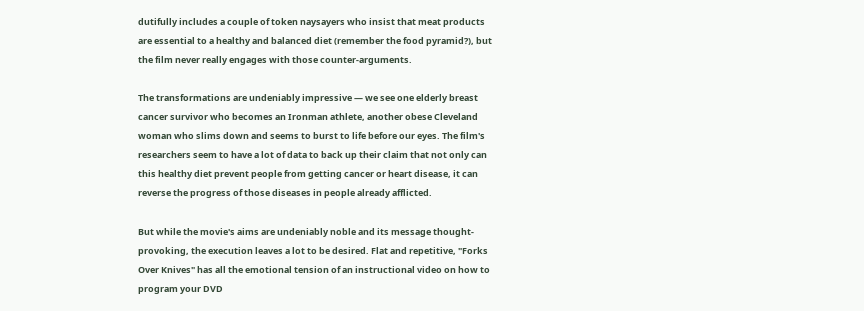dutifully includes a couple of token naysayers who insist that meat products are essential to a healthy and balanced diet (remember the food pyramid?), but the film never really engages with those counter-arguments.

The transformations are undeniably impressive — we see one elderly breast cancer survivor who becomes an Ironman athlete, another obese Cleveland woman who slims down and seems to burst to life before our eyes. The film's researchers seem to have a lot of data to back up their claim that not only can this healthy diet prevent people from getting cancer or heart disease, it can reverse the progress of those diseases in people already afflicted.

But while the movie's aims are undeniably noble and its message thought-provoking, the execution leaves a lot to be desired. Flat and repetitive, "Forks Over Knives" has all the emotional tension of an instructional video on how to program your DVD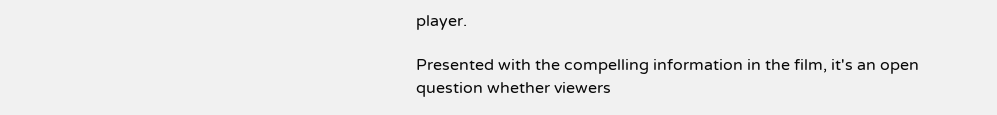player.

Presented with the compelling information in the film, it's an open question whether viewers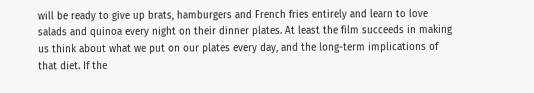will be ready to give up brats, hamburgers and French fries entirely and learn to love salads and quinoa every night on their dinner plates. At least the film succeeds in making us think about what we put on our plates every day, and the long-term implications of that diet. If the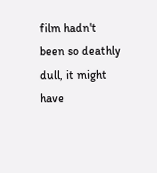film hadn't been so deathly dull, it might have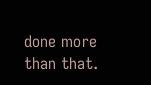done more than that.